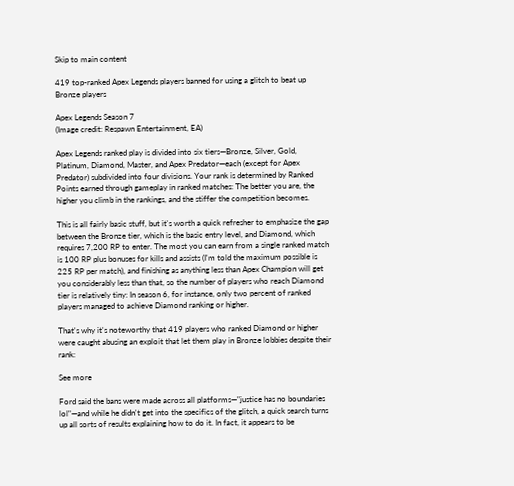Skip to main content

419 top-ranked Apex Legends players banned for using a glitch to beat up Bronze players

Apex Legends Season 7
(Image credit: Respawn Entertainment, EA)

Apex Legends ranked play is divided into six tiers—Bronze, Silver, Gold, Platinum, Diamond, Master, and Apex Predator—each (except for Apex Predator) subdivided into four divisions. Your rank is determined by Ranked Points earned through gameplay in ranked matches: The better you are, the higher you climb in the rankings, and the stiffer the competition becomes.

This is all fairly basic stuff, but it's worth a quick refresher to emphasize the gap between the Bronze tier, which is the basic entry level, and Diamond, which requires 7,200 RP to enter. The most you can earn from a single ranked match is 100 RP plus bonuses for kills and assists (I'm told the maximum possible is 225 RP per match), and finishing as anything less than Apex Champion will get you considerably less than that, so the number of players who reach Diamond tier is relatively tiny: In season 6, for instance, only two percent of ranked players managed to achieve Diamond ranking or higher.

That's why it's noteworthy that 419 players who ranked Diamond or higher were caught abusing an exploit that let them play in Bronze lobbies despite their rank:

See more

Ford said the bans were made across all platforms—"justice has no boundaries lol"—and while he didn't get into the specifics of the glitch, a quick search turns up all sorts of results explaining how to do it. In fact, it appears to be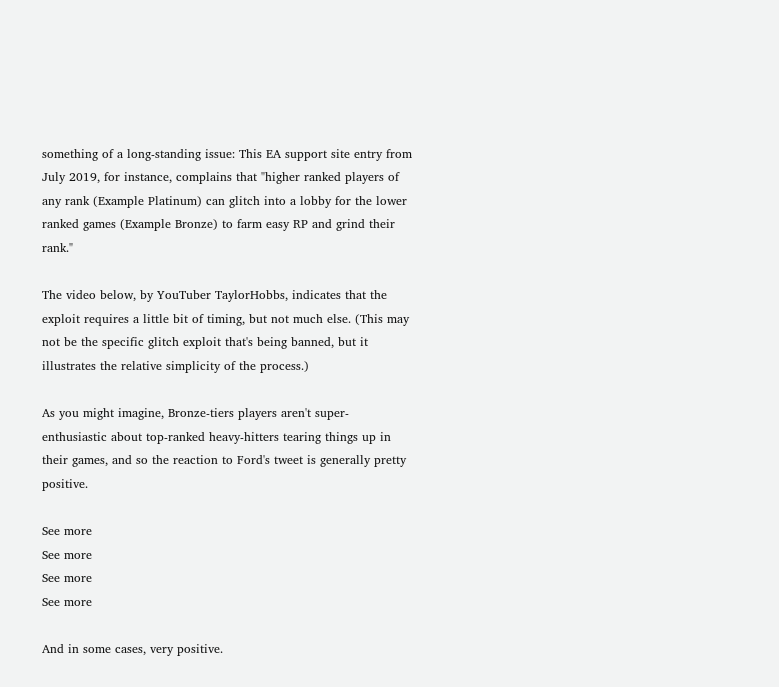something of a long-standing issue: This EA support site entry from July 2019, for instance, complains that "higher ranked players of any rank (Example Platinum) can glitch into a lobby for the lower ranked games (Example Bronze) to farm easy RP and grind their rank."

The video below, by YouTuber TaylorHobbs, indicates that the exploit requires a little bit of timing, but not much else. (This may not be the specific glitch exploit that's being banned, but it illustrates the relative simplicity of the process.)

As you might imagine, Bronze-tiers players aren't super-enthusiastic about top-ranked heavy-hitters tearing things up in their games, and so the reaction to Ford's tweet is generally pretty positive.

See more
See more
See more
See more

And in some cases, very positive.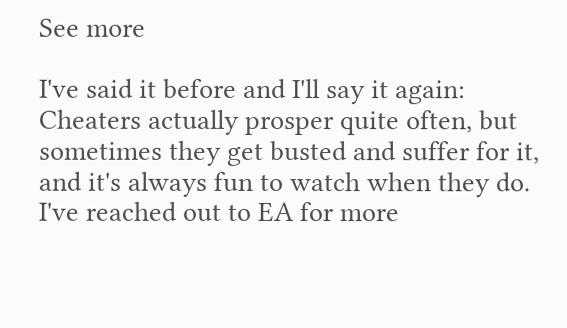See more

I've said it before and I'll say it again: Cheaters actually prosper quite often, but sometimes they get busted and suffer for it, and it's always fun to watch when they do. I've reached out to EA for more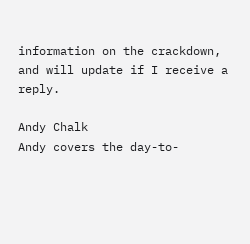information on the crackdown, and will update if I receive a reply.

Andy Chalk
Andy covers the day-to-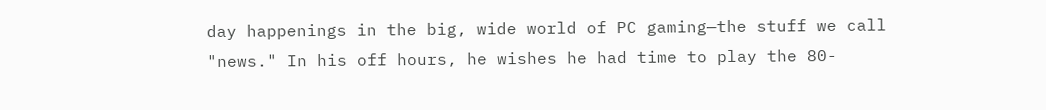day happenings in the big, wide world of PC gaming—the stuff we call "news." In his off hours, he wishes he had time to play the 80-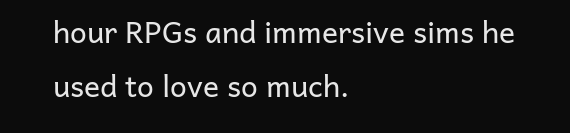hour RPGs and immersive sims he used to love so much.